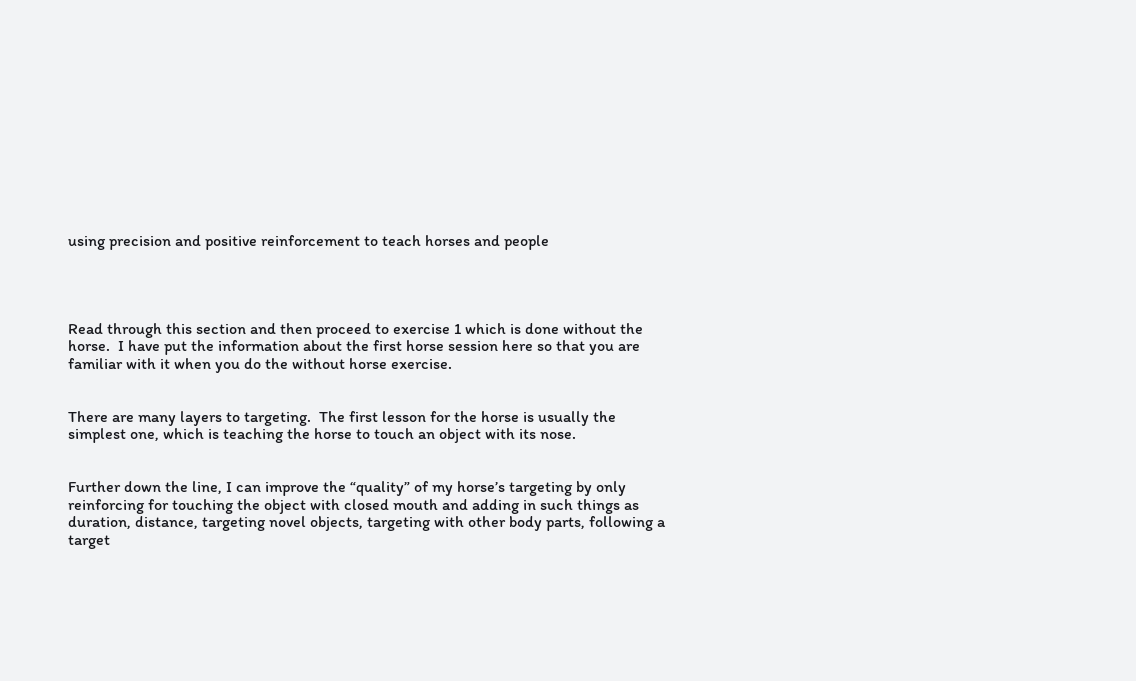using precision and positive reinforcement to teach horses and people




Read through this section and then proceed to exercise 1 which is done without the horse.  I have put the information about the first horse session here so that you are familiar with it when you do the without horse exercise.


There are many layers to targeting.  The first lesson for the horse is usually the simplest one, which is teaching the horse to touch an object with its nose.


Further down the line, I can improve the “quality” of my horse’s targeting by only reinforcing for touching the object with closed mouth and adding in such things as duration, distance, targeting novel objects, targeting with other body parts, following a target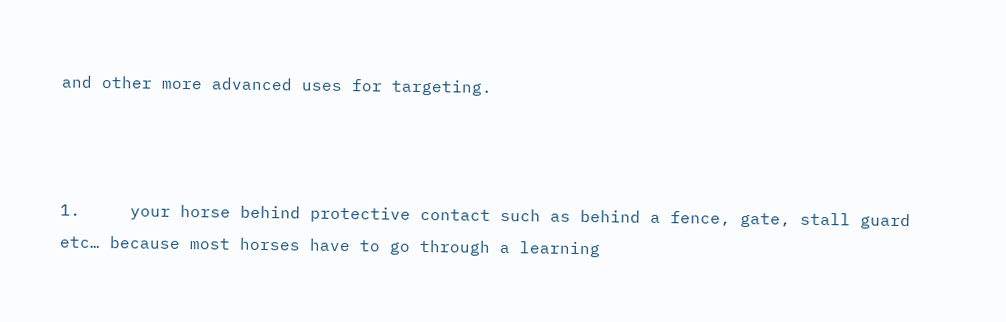and other more advanced uses for targeting.



1.     your horse behind protective contact such as behind a fence, gate, stall guard etc… because most horses have to go through a learning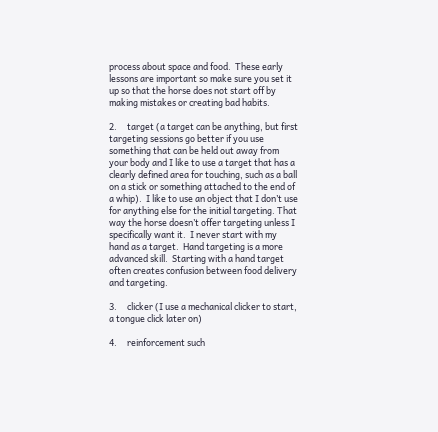process about space and food.  These early lessons are important so make sure you set it up so that the horse does not start off by making mistakes or creating bad habits.

2.     target (a target can be anything, but first targeting sessions go better if you use something that can be held out away from your body and I like to use a target that has a clearly defined area for touching, such as a ball on a stick or something attached to the end of a whip).  I like to use an object that I don’t use for anything else for the initial targeting. That way the horse doesn’t offer targeting unless I specifically want it.  I never start with my hand as a target.  Hand targeting is a more advanced skill.  Starting with a hand target often creates confusion between food delivery and targeting.

3.     clicker (I use a mechanical clicker to start, a tongue click later on)

4.     reinforcement such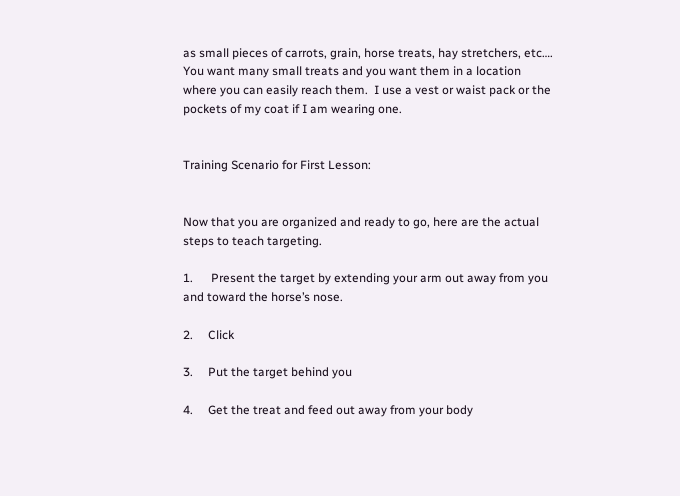as small pieces of carrots, grain, horse treats, hay stretchers, etc…. You want many small treats and you want them in a location where you can easily reach them.  I use a vest or waist pack or the pockets of my coat if I am wearing one.


Training Scenario for First Lesson:


Now that you are organized and ready to go, here are the actual steps to teach targeting.

1.      Present the target by extending your arm out away from you and toward the horse’s nose.

2.     Click

3.     Put the target behind you

4.     Get the treat and feed out away from your body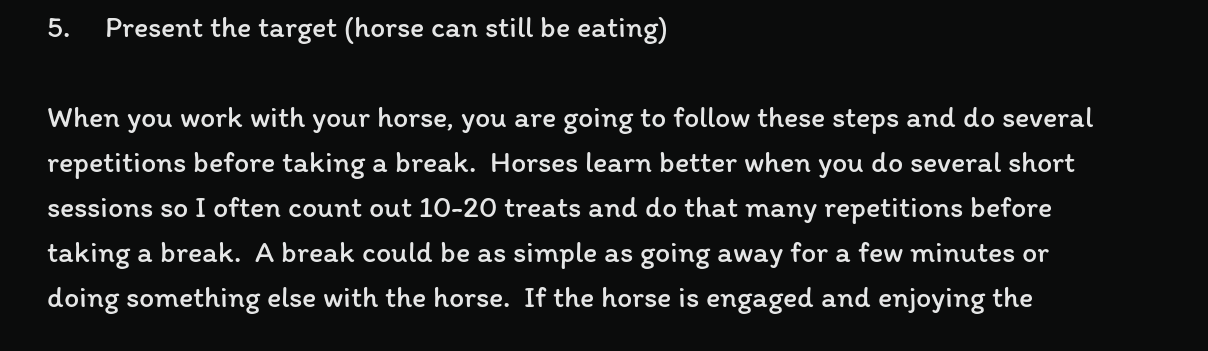5.     Present the target (horse can still be eating)

When you work with your horse, you are going to follow these steps and do several repetitions before taking a break.  Horses learn better when you do several short sessions so I often count out 10-20 treats and do that many repetitions before taking a break.  A break could be as simple as going away for a few minutes or doing something else with the horse.  If the horse is engaged and enjoying the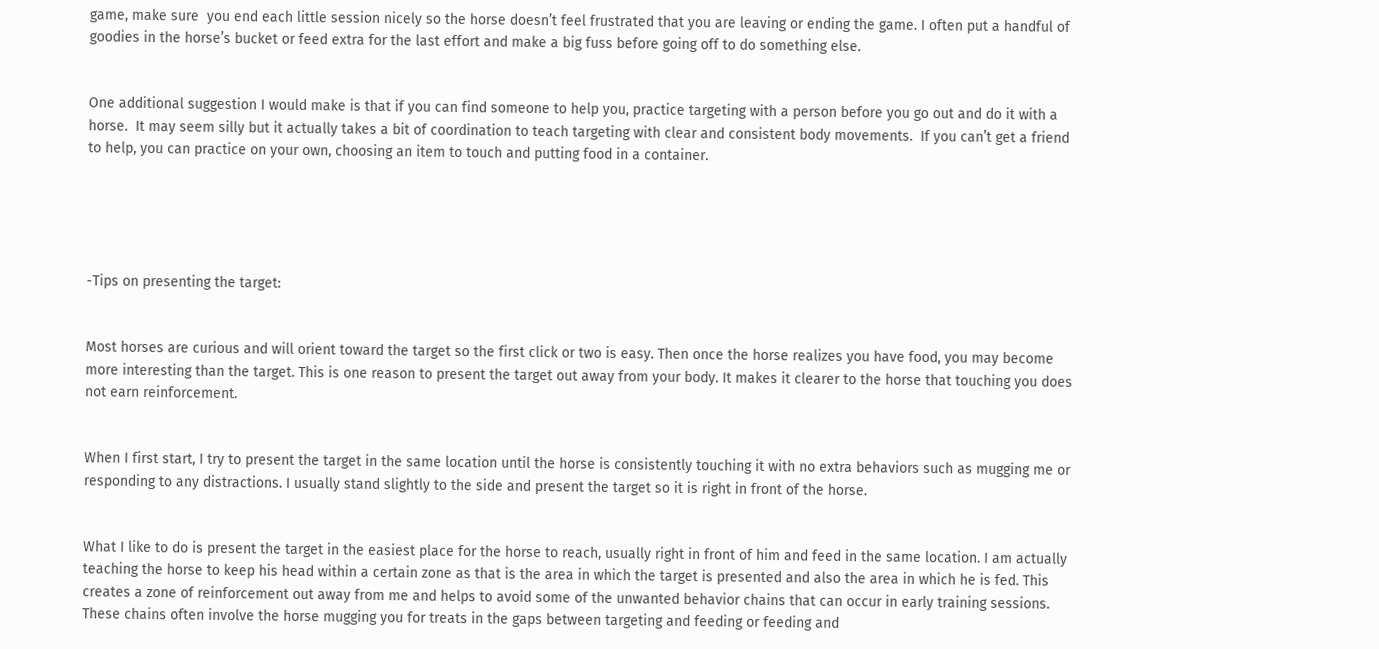game, make sure  you end each little session nicely so the horse doesn’t feel frustrated that you are leaving or ending the game. I often put a handful of goodies in the horse’s bucket or feed extra for the last effort and make a big fuss before going off to do something else.


One additional suggestion I would make is that if you can find someone to help you, practice targeting with a person before you go out and do it with a horse.  It may seem silly but it actually takes a bit of coordination to teach targeting with clear and consistent body movements.  If you can’t get a friend to help, you can practice on your own, choosing an item to touch and putting food in a container.





-Tips on presenting the target:


Most horses are curious and will orient toward the target so the first click or two is easy. Then once the horse realizes you have food, you may become more interesting than the target. This is one reason to present the target out away from your body. It makes it clearer to the horse that touching you does not earn reinforcement.


When I first start, I try to present the target in the same location until the horse is consistently touching it with no extra behaviors such as mugging me or responding to any distractions. I usually stand slightly to the side and present the target so it is right in front of the horse.


What I like to do is present the target in the easiest place for the horse to reach, usually right in front of him and feed in the same location. I am actually teaching the horse to keep his head within a certain zone as that is the area in which the target is presented and also the area in which he is fed. This creates a zone of reinforcement out away from me and helps to avoid some of the unwanted behavior chains that can occur in early training sessions.  These chains often involve the horse mugging you for treats in the gaps between targeting and feeding or feeding and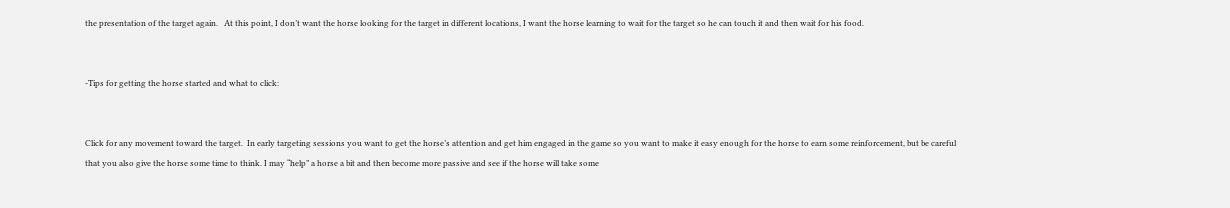the presentation of the target again.   At this point, I don’t want the horse looking for the target in different locations, I want the horse learning to wait for the target so he can touch it and then wait for his food.


-Tips for getting the horse started and what to click:


Click for any movement toward the target.  In early targeting sessions you want to get the horse’s attention and get him engaged in the game so you want to make it easy enough for the horse to earn some reinforcement, but be careful that you also give the horse some time to think. I may “help” a horse a bit and then become more passive and see if the horse will take some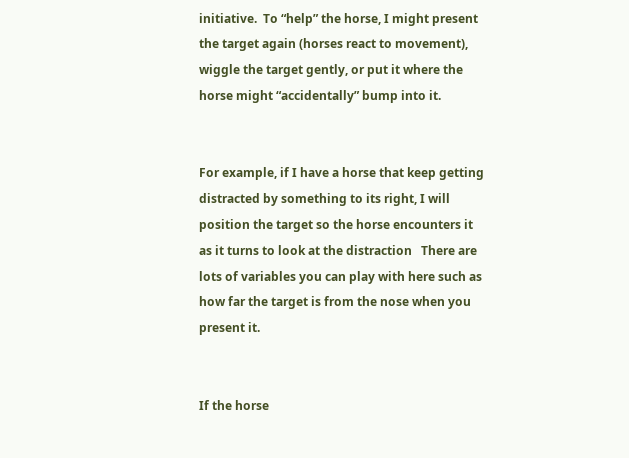initiative.  To “help” the horse, I might present the target again (horses react to movement), wiggle the target gently, or put it where the horse might “accidentally” bump into it.


For example, if I have a horse that keep getting distracted by something to its right, I will position the target so the horse encounters it as it turns to look at the distraction   There are lots of variables you can play with here such as how far the target is from the nose when you present it.


If the horse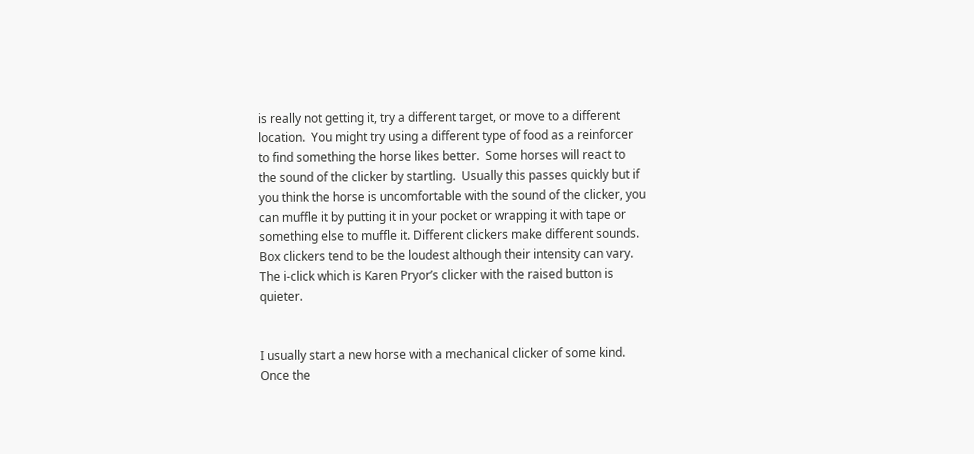is really not getting it, try a different target, or move to a different location.  You might try using a different type of food as a reinforcer to find something the horse likes better.  Some horses will react to the sound of the clicker by startling.  Usually this passes quickly but if you think the horse is uncomfortable with the sound of the clicker, you can muffle it by putting it in your pocket or wrapping it with tape or something else to muffle it. Different clickers make different sounds.  Box clickers tend to be the loudest although their intensity can vary.  The i-click which is Karen Pryor’s clicker with the raised button is quieter.


I usually start a new horse with a mechanical clicker of some kind. Once the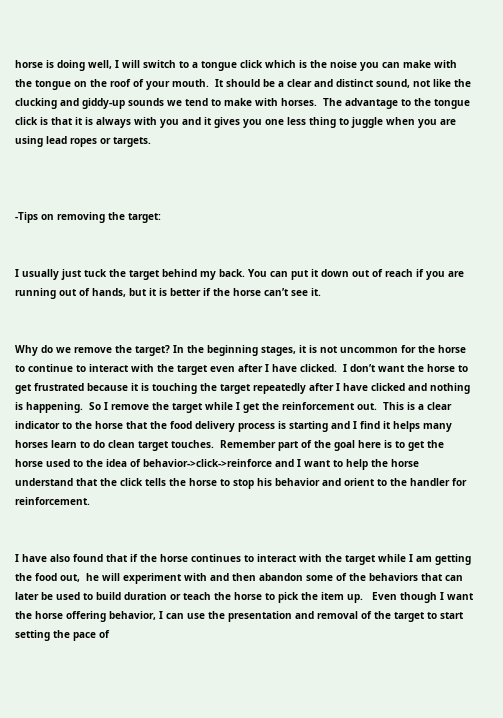horse is doing well, I will switch to a tongue click which is the noise you can make with the tongue on the roof of your mouth.  It should be a clear and distinct sound, not like the clucking and giddy-up sounds we tend to make with horses.  The advantage to the tongue click is that it is always with you and it gives you one less thing to juggle when you are using lead ropes or targets.



-Tips on removing the target:


I usually just tuck the target behind my back. You can put it down out of reach if you are running out of hands, but it is better if the horse can’t see it.


Why do we remove the target? In the beginning stages, it is not uncommon for the horse to continue to interact with the target even after I have clicked.  I don’t want the horse to get frustrated because it is touching the target repeatedly after I have clicked and nothing is happening.  So I remove the target while I get the reinforcement out.  This is a clear indicator to the horse that the food delivery process is starting and I find it helps many horses learn to do clean target touches.  Remember part of the goal here is to get the horse used to the idea of behavior->click->reinforce and I want to help the horse understand that the click tells the horse to stop his behavior and orient to the handler for reinforcement.


I have also found that if the horse continues to interact with the target while I am getting the food out,  he will experiment with and then abandon some of the behaviors that can later be used to build duration or teach the horse to pick the item up.   Even though I want the horse offering behavior, I can use the presentation and removal of the target to start setting the pace of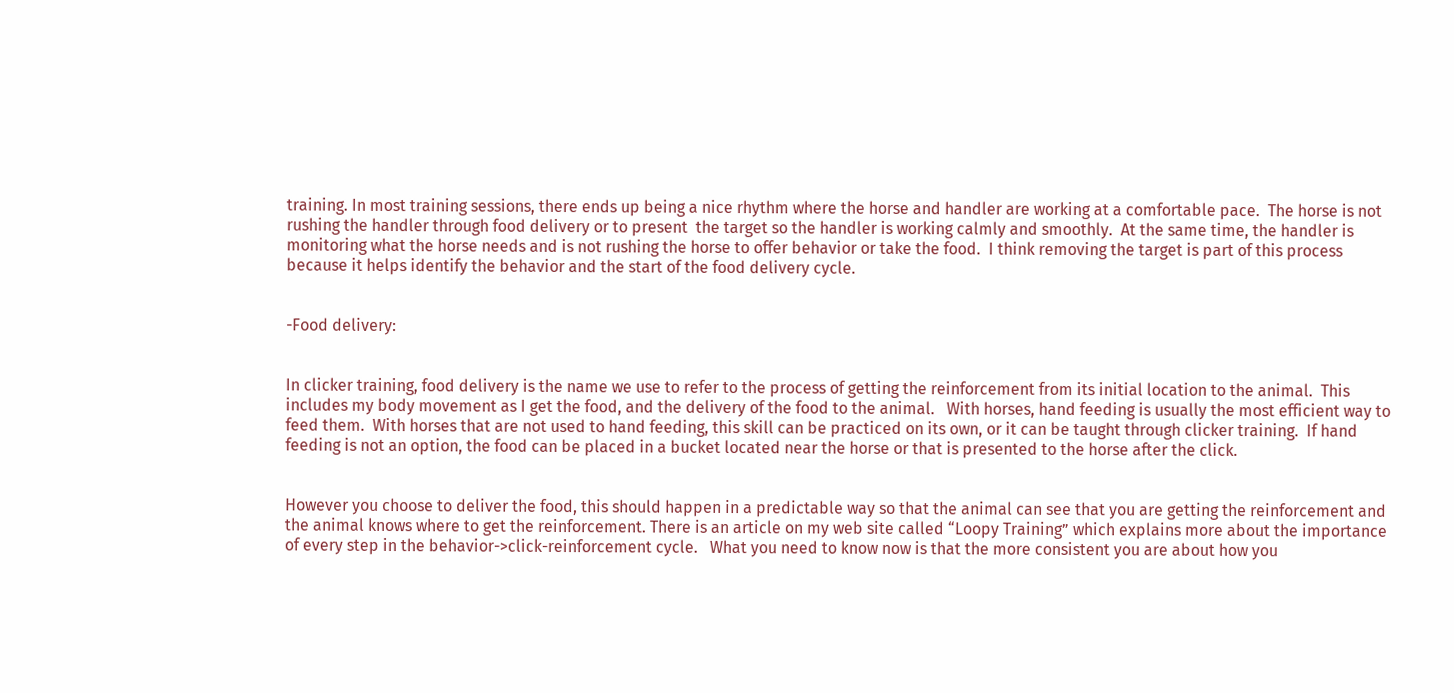training. In most training sessions, there ends up being a nice rhythm where the horse and handler are working at a comfortable pace.  The horse is not rushing the handler through food delivery or to present  the target so the handler is working calmly and smoothly.  At the same time, the handler is monitoring what the horse needs and is not rushing the horse to offer behavior or take the food.  I think removing the target is part of this process because it helps identify the behavior and the start of the food delivery cycle.


-Food delivery:


In clicker training, food delivery is the name we use to refer to the process of getting the reinforcement from its initial location to the animal.  This includes my body movement as I get the food, and the delivery of the food to the animal.   With horses, hand feeding is usually the most efficient way to feed them.  With horses that are not used to hand feeding, this skill can be practiced on its own, or it can be taught through clicker training.  If hand feeding is not an option, the food can be placed in a bucket located near the horse or that is presented to the horse after the click.


However you choose to deliver the food, this should happen in a predictable way so that the animal can see that you are getting the reinforcement and the animal knows where to get the reinforcement. There is an article on my web site called “Loopy Training” which explains more about the importance of every step in the behavior->click-reinforcement cycle.   What you need to know now is that the more consistent you are about how you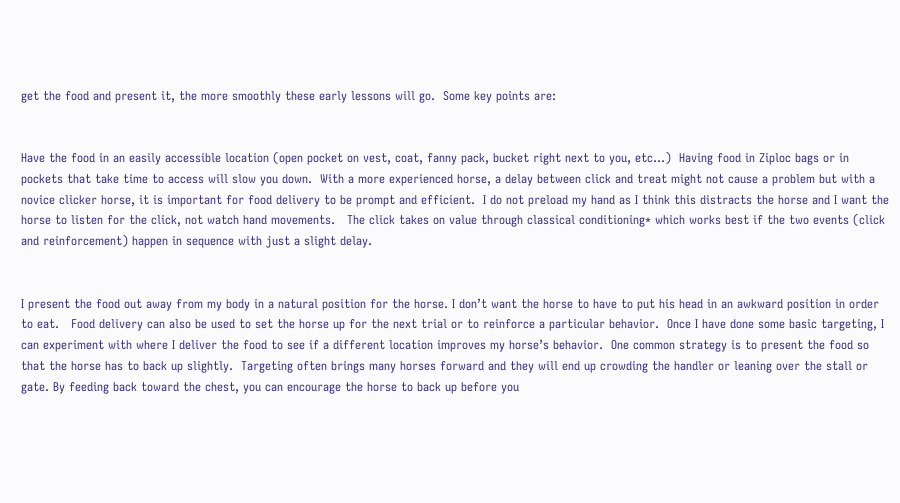get the food and present it, the more smoothly these early lessons will go.  Some key points are:


Have the food in an easily accessible location (open pocket on vest, coat, fanny pack, bucket right next to you, etc…)  Having food in Ziploc bags or in pockets that take time to access will slow you down.  With a more experienced horse, a delay between click and treat might not cause a problem but with a novice clicker horse, it is important for food delivery to be prompt and efficient.  I do not preload my hand as I think this distracts the horse and I want the horse to listen for the click, not watch hand movements.   The click takes on value through classical conditioning* which works best if the two events (click and reinforcement) happen in sequence with just a slight delay.


I present the food out away from my body in a natural position for the horse. I don’t want the horse to have to put his head in an awkward position in order to eat.   Food delivery can also be used to set the horse up for the next trial or to reinforce a particular behavior.  Once I have done some basic targeting, I can experiment with where I deliver the food to see if a different location improves my horse’s behavior.  One common strategy is to present the food so that the horse has to back up slightly.  Targeting often brings many horses forward and they will end up crowding the handler or leaning over the stall or gate. By feeding back toward the chest, you can encourage the horse to back up before you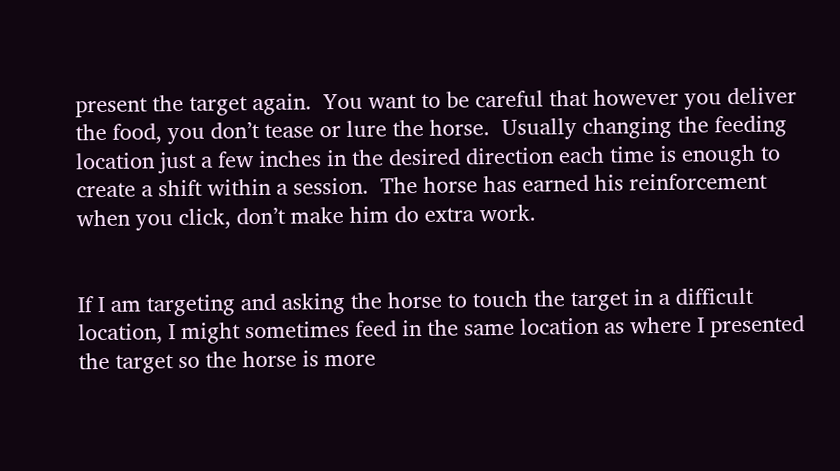present the target again.  You want to be careful that however you deliver the food, you don’t tease or lure the horse.  Usually changing the feeding location just a few inches in the desired direction each time is enough to create a shift within a session.  The horse has earned his reinforcement when you click, don’t make him do extra work.


If I am targeting and asking the horse to touch the target in a difficult location, I might sometimes feed in the same location as where I presented the target so the horse is more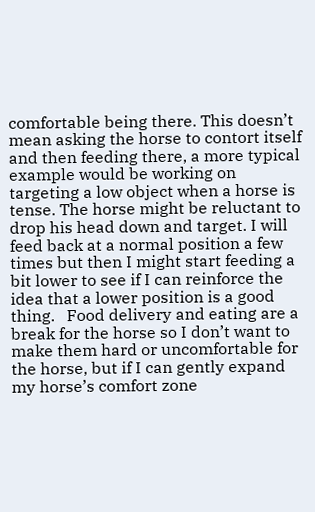comfortable being there. This doesn’t mean asking the horse to contort itself and then feeding there, a more typical example would be working on targeting a low object when a horse is tense. The horse might be reluctant to drop his head down and target. I will feed back at a normal position a few times but then I might start feeding a bit lower to see if I can reinforce the idea that a lower position is a good thing.   Food delivery and eating are a break for the horse so I don’t want to make them hard or uncomfortable for the horse, but if I can gently expand my horse’s comfort zone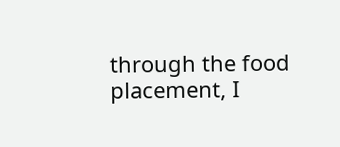through the food placement, I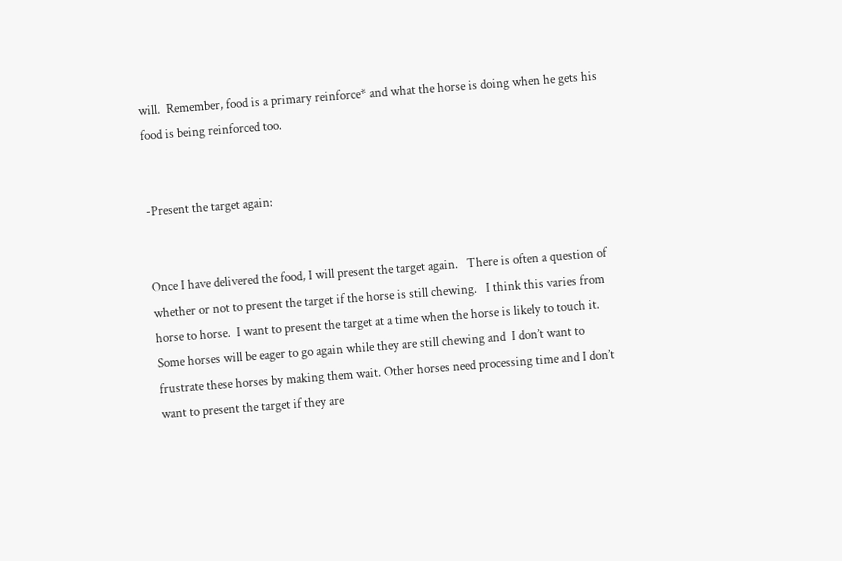will.  Remember, food is a primary reinforce* and what the horse is doing when he gets his food is being reinforced too.


-Present the target again:


Once I have delivered the food, I will present the target again.   There is often a question of whether or not to present the target if the horse is still chewing.   I think this varies from horse to horse.  I want to present the target at a time when the horse is likely to touch it. Some horses will be eager to go again while they are still chewing and  I don’t want to frustrate these horses by making them wait. Other horses need processing time and I don’t want to present the target if they are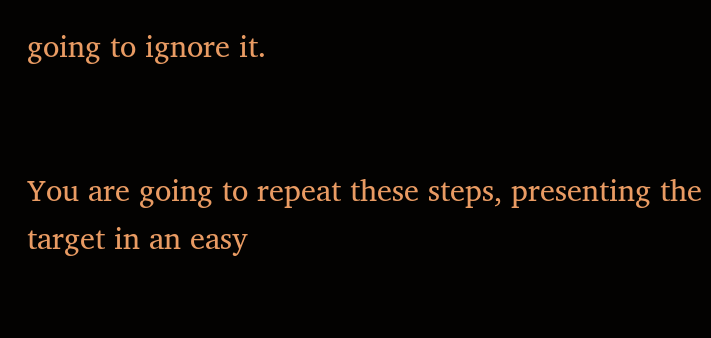going to ignore it.


You are going to repeat these steps, presenting the target in an easy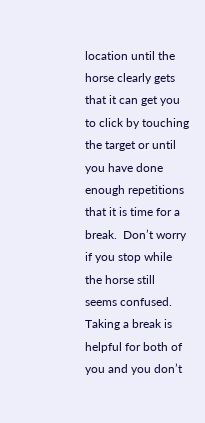location until the horse clearly gets that it can get you to click by touching the target or until you have done enough repetitions that it is time for a break.  Don’t worry if you stop while the horse still seems confused.  Taking a break is helpful for both of you and you don’t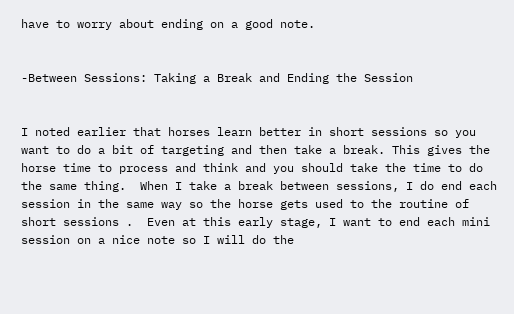have to worry about ending on a good note.


-Between Sessions: Taking a Break and Ending the Session


I noted earlier that horses learn better in short sessions so you want to do a bit of targeting and then take a break. This gives the horse time to process and think and you should take the time to do the same thing.  When I take a break between sessions, I do end each session in the same way so the horse gets used to the routine of short sessions .  Even at this early stage, I want to end each mini session on a nice note so I will do the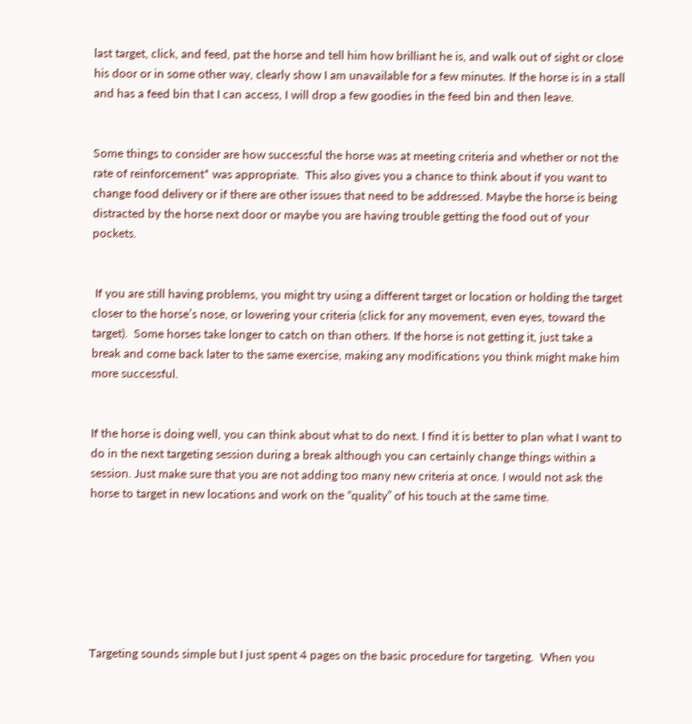last target, click, and feed, pat the horse and tell him how brilliant he is, and walk out of sight or close his door or in some other way, clearly show I am unavailable for a few minutes. If the horse is in a stall and has a feed bin that I can access, I will drop a few goodies in the feed bin and then leave.


Some things to consider are how successful the horse was at meeting criteria and whether or not the rate of reinforcement* was appropriate.  This also gives you a chance to think about if you want to change food delivery or if there are other issues that need to be addressed. Maybe the horse is being distracted by the horse next door or maybe you are having trouble getting the food out of your pockets.


 If you are still having problems, you might try using a different target or location or holding the target closer to the horse’s nose, or lowering your criteria (click for any movement, even eyes, toward the target).  Some horses take longer to catch on than others. If the horse is not getting it, just take a break and come back later to the same exercise, making any modifications you think might make him more successful.


If the horse is doing well, you can think about what to do next. I find it is better to plan what I want to do in the next targeting session during a break although you can certainly change things within a session. Just make sure that you are not adding too many new criteria at once. I would not ask the horse to target in new locations and work on the “quality” of his touch at the same time.







Targeting sounds simple but I just spent 4 pages on the basic procedure for targeting.  When you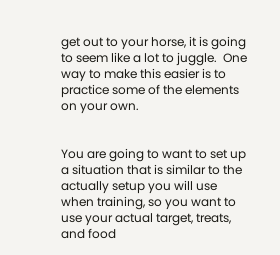get out to your horse, it is going to seem like a lot to juggle.  One way to make this easier is to practice some of the elements on your own.


You are going to want to set up a situation that is similar to the actually setup you will use when training, so you want to use your actual target, treats, and food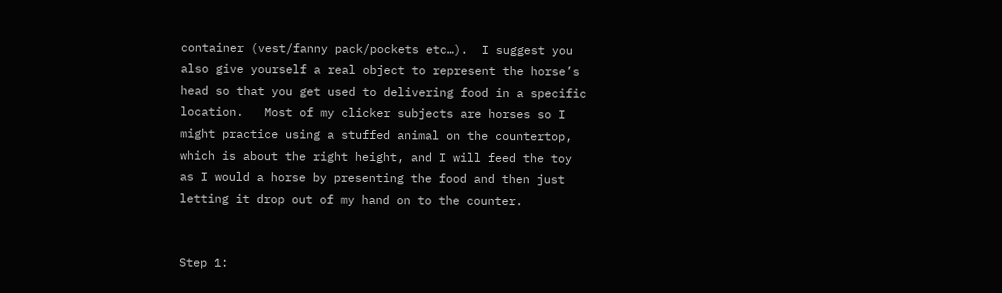container (vest/fanny pack/pockets etc…).  I suggest you also give yourself a real object to represent the horse’s head so that you get used to delivering food in a specific location.   Most of my clicker subjects are horses so I might practice using a stuffed animal on the countertop, which is about the right height, and I will feed the toy as I would a horse by presenting the food and then just letting it drop out of my hand on to the counter.


Step 1: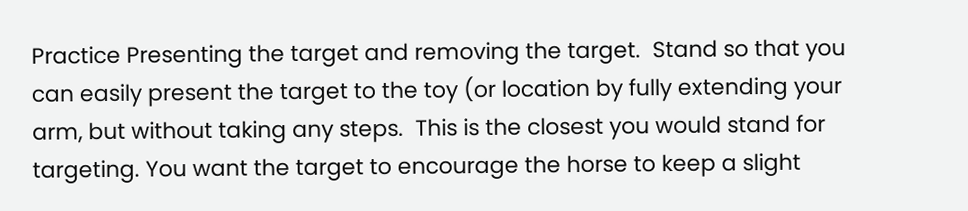Practice Presenting the target and removing the target.  Stand so that you can easily present the target to the toy (or location by fully extending your arm, but without taking any steps.  This is the closest you would stand for targeting. You want the target to encourage the horse to keep a slight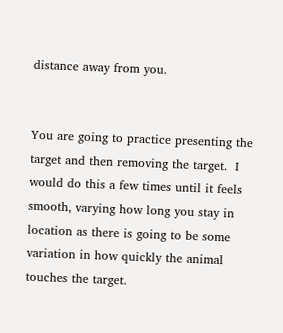distance away from you.


You are going to practice presenting the target and then removing the target.  I would do this a few times until it feels smooth, varying how long you stay in location as there is going to be some variation in how quickly the animal touches the target.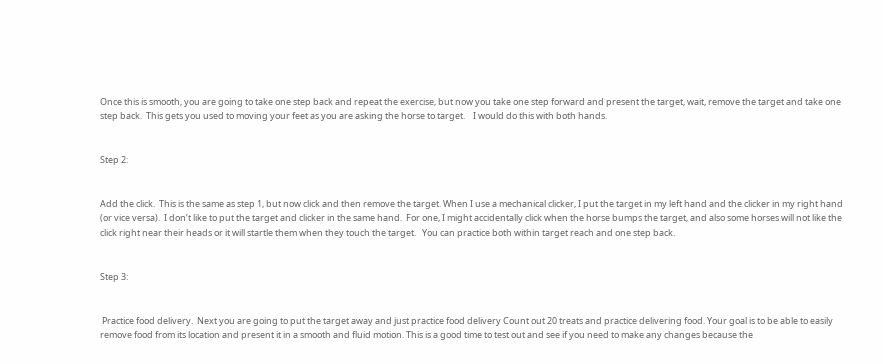Once this is smooth, you are going to take one step back and repeat the exercise, but now you take one step forward and present the target, wait, remove the target and take one step back.  This gets you used to moving your feet as you are asking the horse to target.    I would do this with both hands.


Step 2:


Add the click.  This is the same as step 1, but now click and then remove the target. When I use a mechanical clicker, I put the target in my left hand and the clicker in my right hand (or vice versa).  I don’t like to put the target and clicker in the same hand.  For one, I might accidentally click when the horse bumps the target, and also some horses will not like the click right near their heads or it will startle them when they touch the target.   You can practice both within target reach and one step back.


Step 3:


 Practice food delivery.  Next you are going to put the target away and just practice food delivery Count out 20 treats and practice delivering food. Your goal is to be able to easily remove food from its location and present it in a smooth and fluid motion. This is a good time to test out and see if you need to make any changes because the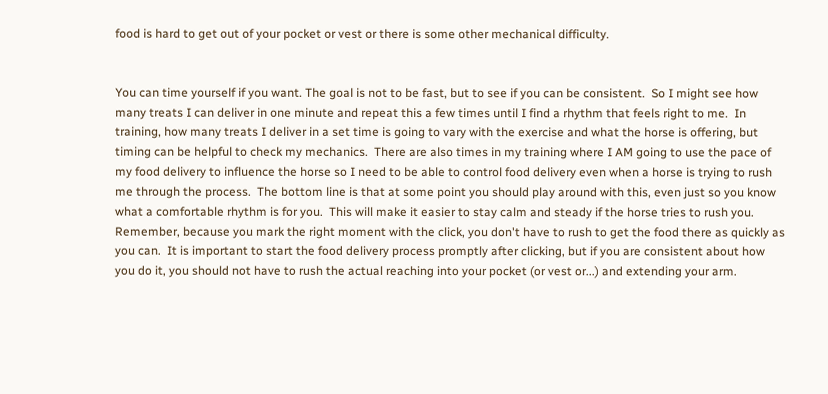food is hard to get out of your pocket or vest or there is some other mechanical difficulty.


You can time yourself if you want. The goal is not to be fast, but to see if you can be consistent.  So I might see how many treats I can deliver in one minute and repeat this a few times until I find a rhythm that feels right to me.  In training, how many treats I deliver in a set time is going to vary with the exercise and what the horse is offering, but timing can be helpful to check my mechanics.  There are also times in my training where I AM going to use the pace of my food delivery to influence the horse so I need to be able to control food delivery even when a horse is trying to rush me through the process.  The bottom line is that at some point you should play around with this, even just so you know what a comfortable rhythm is for you.  This will make it easier to stay calm and steady if the horse tries to rush you.   Remember, because you mark the right moment with the click, you don't have to rush to get the food there as quickly as you can.  It is important to start the food delivery process promptly after clicking, but if you are consistent about how you do it, you should not have to rush the actual reaching into your pocket (or vest or...) and extending your arm.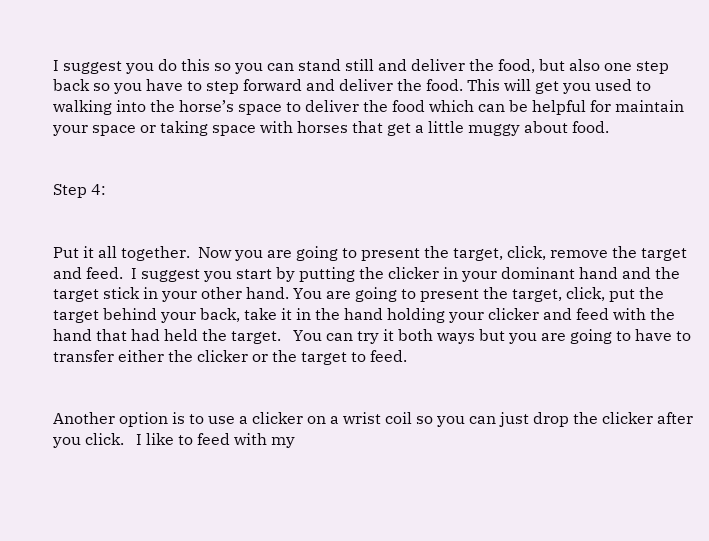I suggest you do this so you can stand still and deliver the food, but also one step back so you have to step forward and deliver the food. This will get you used to walking into the horse’s space to deliver the food which can be helpful for maintain your space or taking space with horses that get a little muggy about food.


Step 4:


Put it all together.  Now you are going to present the target, click, remove the target and feed.  I suggest you start by putting the clicker in your dominant hand and the target stick in your other hand. You are going to present the target, click, put the target behind your back, take it in the hand holding your clicker and feed with the hand that had held the target.   You can try it both ways but you are going to have to transfer either the clicker or the target to feed.


Another option is to use a clicker on a wrist coil so you can just drop the clicker after you click.   I like to feed with my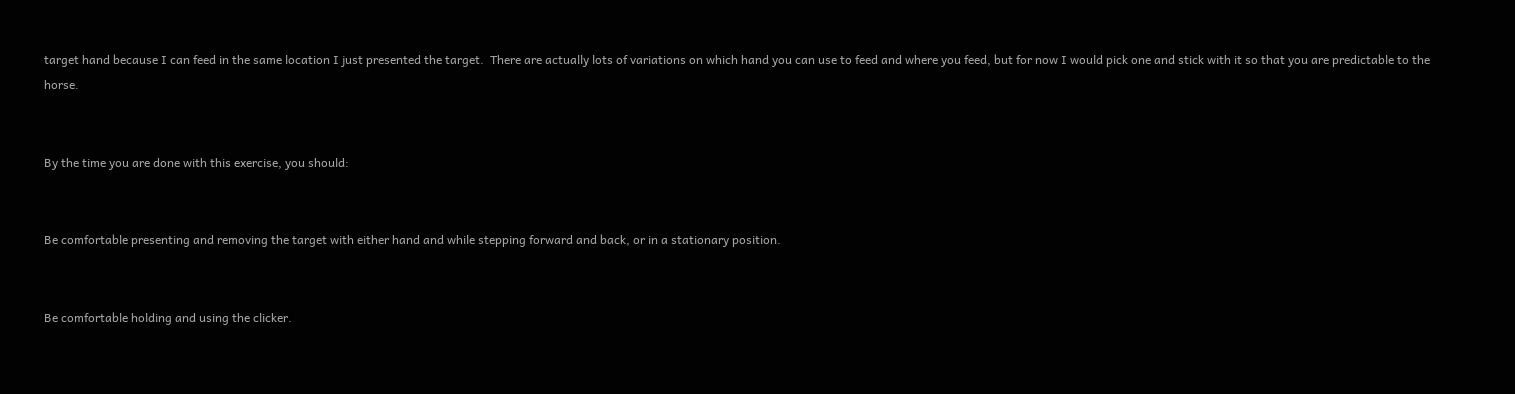target hand because I can feed in the same location I just presented the target.  There are actually lots of variations on which hand you can use to feed and where you feed, but for now I would pick one and stick with it so that you are predictable to the horse.


By the time you are done with this exercise, you should:


Be comfortable presenting and removing the target with either hand and while stepping forward and back, or in a stationary position.


Be comfortable holding and using the clicker.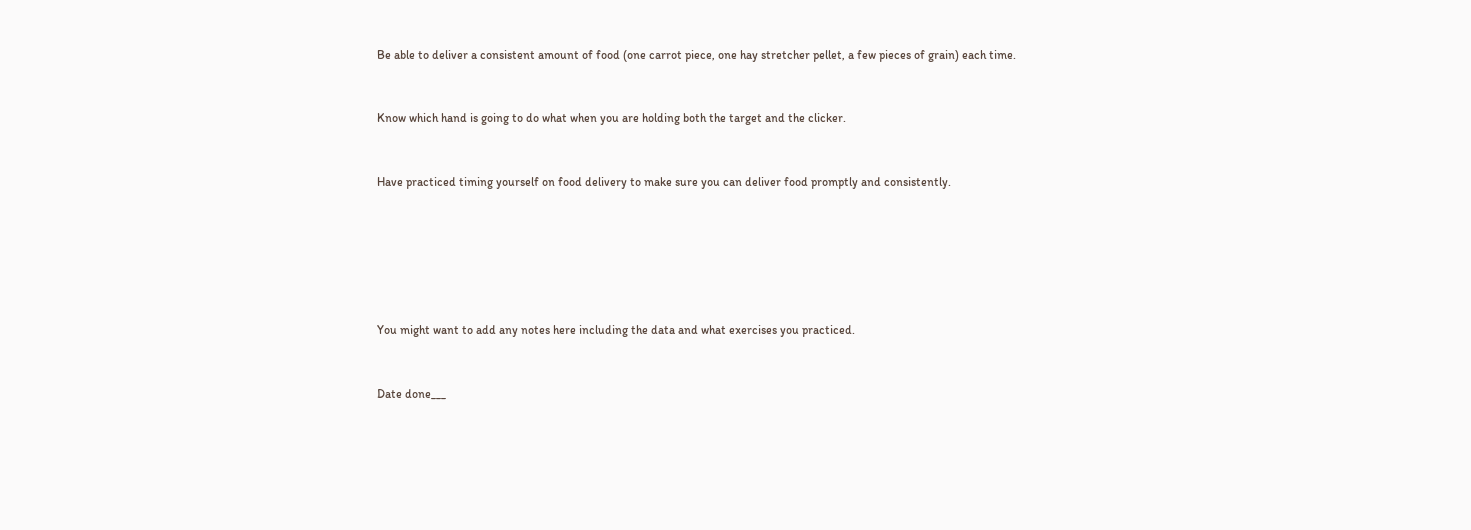Be able to deliver a consistent amount of food (one carrot piece, one hay stretcher pellet, a few pieces of grain) each time.


Know which hand is going to do what when you are holding both the target and the clicker.


Have practiced timing yourself on food delivery to make sure you can deliver food promptly and consistently.






You might want to add any notes here including the data and what exercises you practiced.


Date done___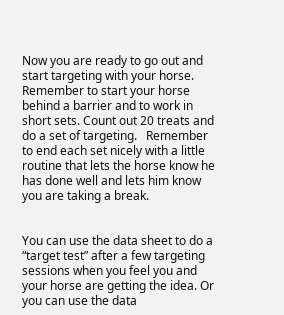Now you are ready to go out and start targeting with your horse.  Remember to start your horse behind a barrier and to work in short sets. Count out 20 treats and do a set of targeting.   Remember to end each set nicely with a little routine that lets the horse know he has done well and lets him know you are taking a break.


You can use the data sheet to do a “target test” after a few targeting sessions when you feel you and your horse are getting the idea. Or you can use the data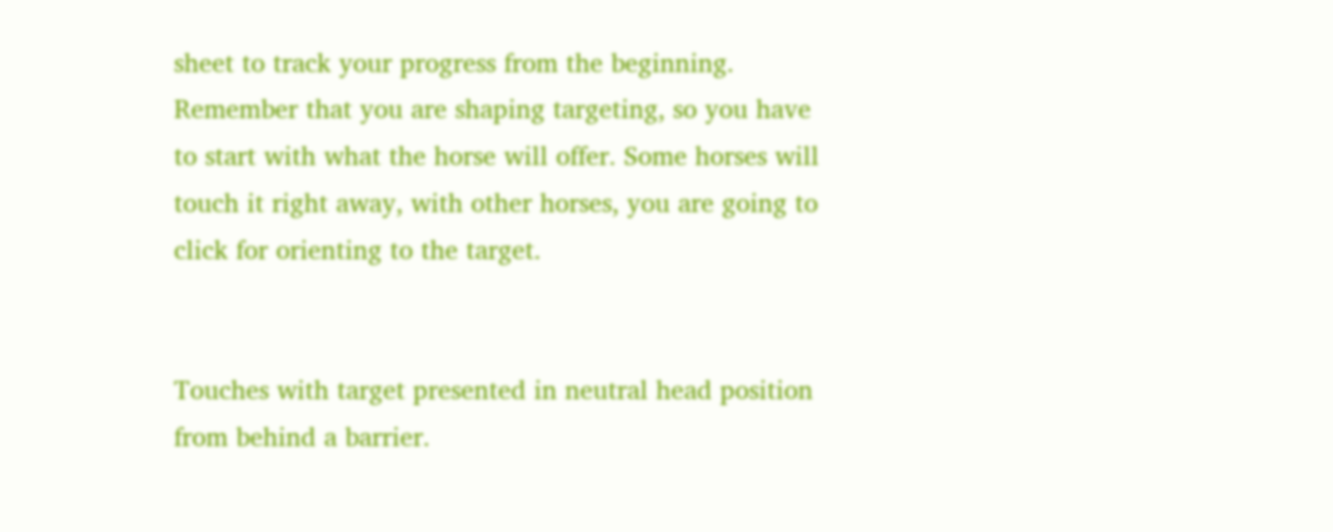sheet to track your progress from the beginning.  Remember that you are shaping targeting, so you have to start with what the horse will offer. Some horses will touch it right away, with other horses, you are going to click for orienting to the target.


Touches with target presented in neutral head position from behind a barrier.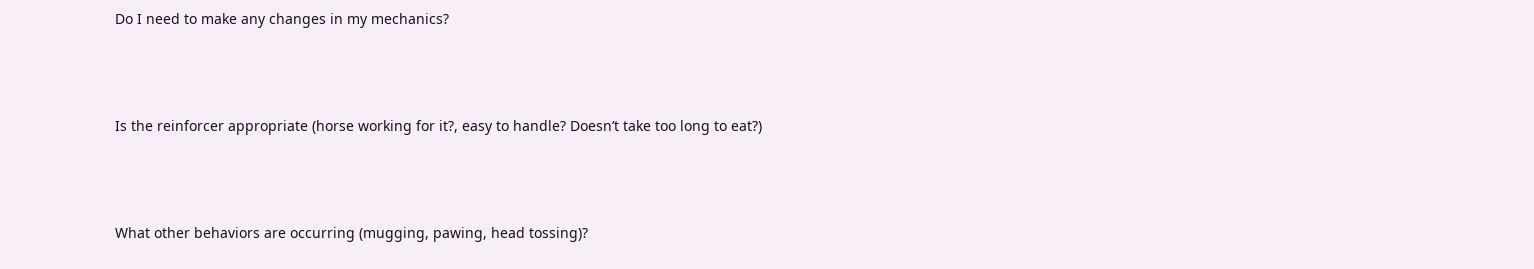Do I need to make any changes in my mechanics?



Is the reinforcer appropriate (horse working for it?, easy to handle? Doesn’t take too long to eat?)



What other behaviors are occurring (mugging, pawing, head tossing)?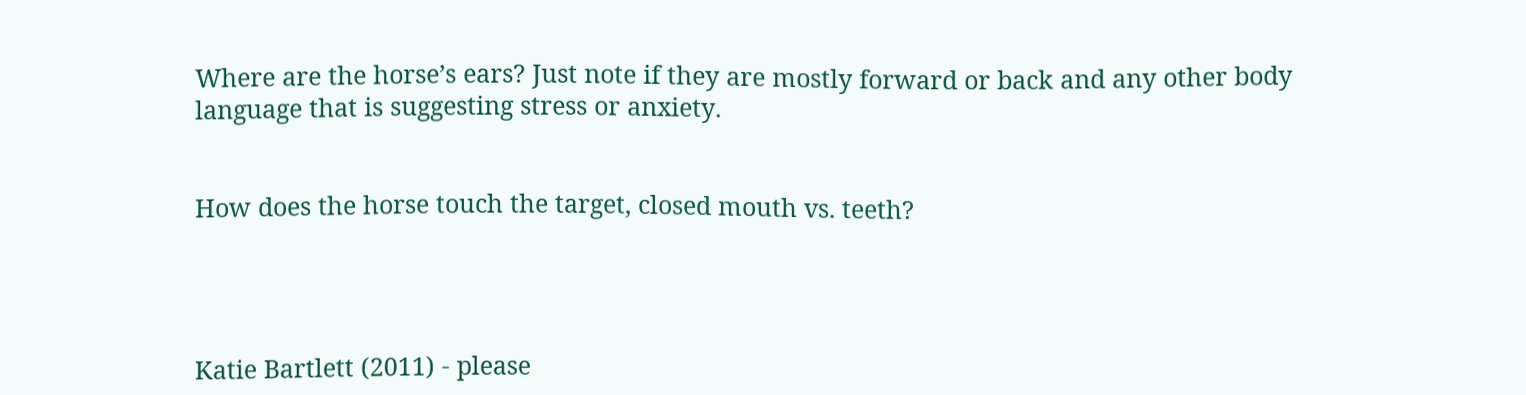Where are the horse’s ears? Just note if they are mostly forward or back and any other body language that is suggesting stress or anxiety.


How does the horse touch the target, closed mouth vs. teeth?




Katie Bartlett (2011) - please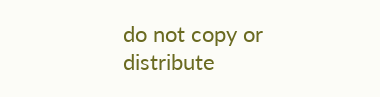do not copy or distribute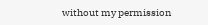without my permission